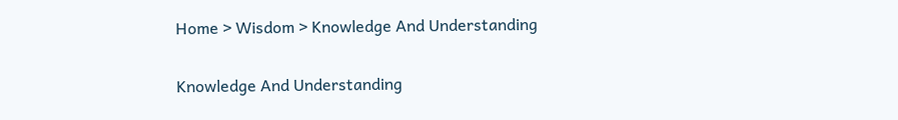Home > Wisdom > Knowledge And Understanding

Knowledge And Understanding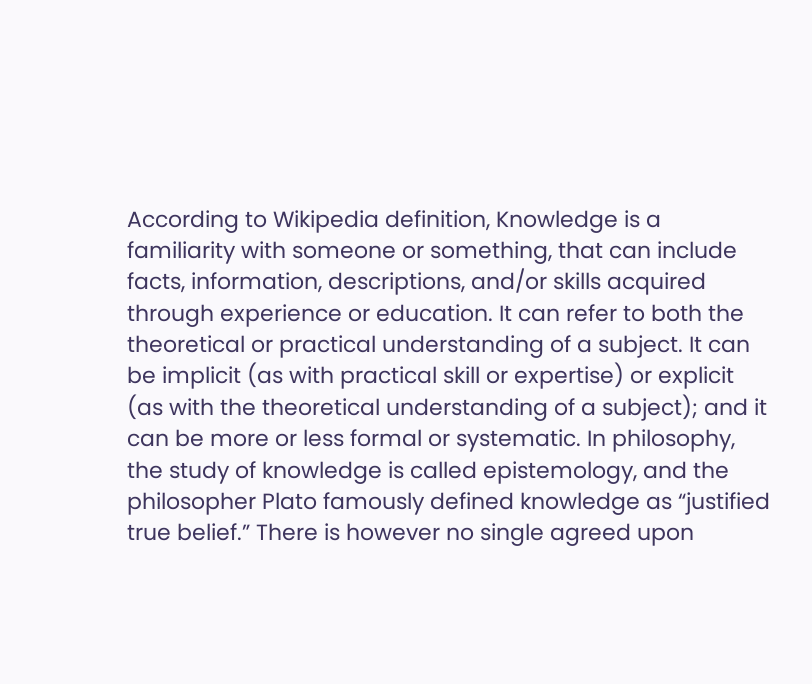According to Wikipedia definition, Knowledge is a familiarity with someone or something, that can include facts, information, descriptions, and/or skills acquired through experience or education. It can refer to both the theoretical or practical understanding of a subject. It can be implicit (as with practical skill or expertise) or explicit (as with the theoretical understanding of a subject); and it can be more or less formal or systematic. In philosophy, the study of knowledge is called epistemology, and the philosopher Plato famously defined knowledge as “justified true belief.” There is however no single agreed upon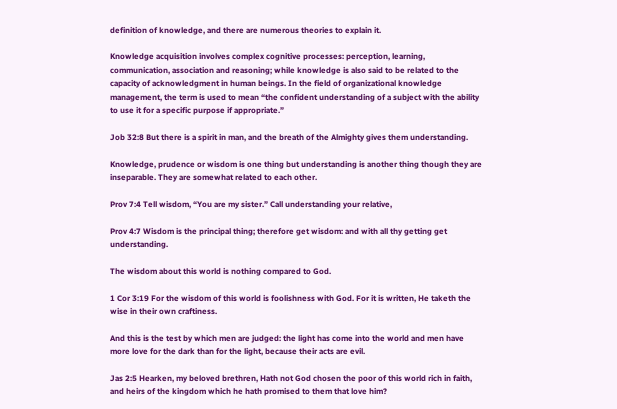definition of knowledge, and there are numerous theories to explain it.

Knowledge acquisition involves complex cognitive processes: perception, learning, communication, association and reasoning; while knowledge is also said to be related to the capacity of acknowledgment in human beings. In the field of organizational knowledge management, the term is used to mean “the confident understanding of a subject with the ability to use it for a specific purpose if appropriate.”

Job 32:8 But there is a spirit in man, and the breath of the Almighty gives them understanding.

Knowledge, prudence or wisdom is one thing but understanding is another thing though they are inseparable. They are somewhat related to each other.

Prov 7:4 Tell wisdom, “You are my sister.” Call understanding your relative,

Prov 4:7 Wisdom is the principal thing; therefore get wisdom: and with all thy getting get understanding.

The wisdom about this world is nothing compared to God.

1 Cor 3:19 For the wisdom of this world is foolishness with God. For it is written, He taketh the wise in their own craftiness.

And this is the test by which men are judged: the light has come into the world and men have more love for the dark than for the light, because their acts are evil.

Jas 2:5 Hearken, my beloved brethren, Hath not God chosen the poor of this world rich in faith, and heirs of the kingdom which he hath promised to them that love him?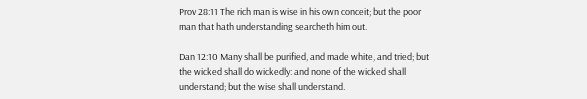Prov 28:11 The rich man is wise in his own conceit; but the poor man that hath understanding searcheth him out.

Dan 12:10 Many shall be purified, and made white, and tried; but the wicked shall do wickedly: and none of the wicked shall understand; but the wise shall understand.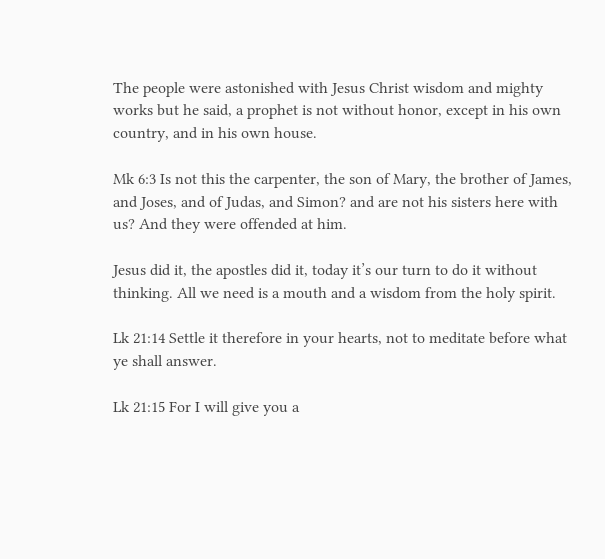The people were astonished with Jesus Christ wisdom and mighty works but he said, a prophet is not without honor, except in his own country, and in his own house.

Mk 6:3 Is not this the carpenter, the son of Mary, the brother of James, and Joses, and of Judas, and Simon? and are not his sisters here with us? And they were offended at him.

Jesus did it, the apostles did it, today it’s our turn to do it without thinking. All we need is a mouth and a wisdom from the holy spirit.

Lk 21:14 Settle it therefore in your hearts, not to meditate before what ye shall answer.

Lk 21:15 For I will give you a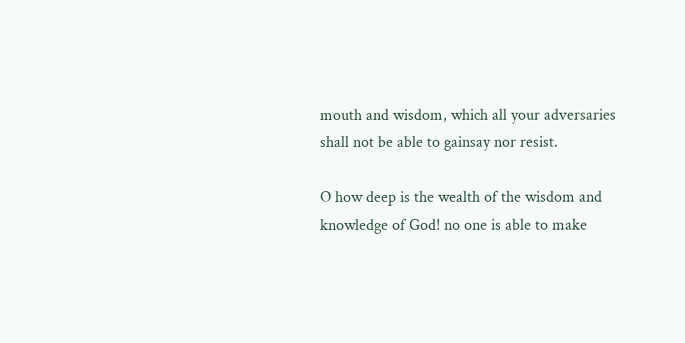mouth and wisdom, which all your adversaries shall not be able to gainsay nor resist.

O how deep is the wealth of the wisdom and knowledge of God! no one is able to make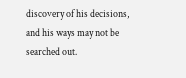discovery of his decisions, and his ways may not be searched out.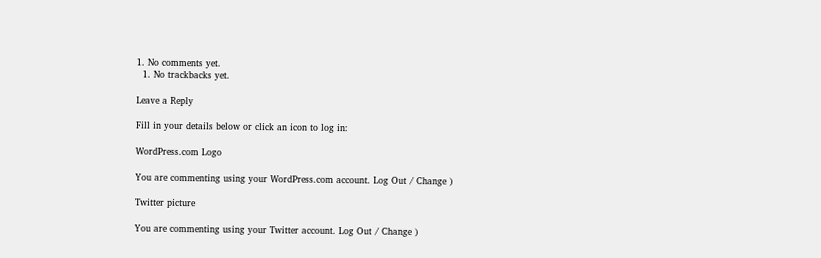1. No comments yet.
  1. No trackbacks yet.

Leave a Reply

Fill in your details below or click an icon to log in:

WordPress.com Logo

You are commenting using your WordPress.com account. Log Out / Change )

Twitter picture

You are commenting using your Twitter account. Log Out / Change )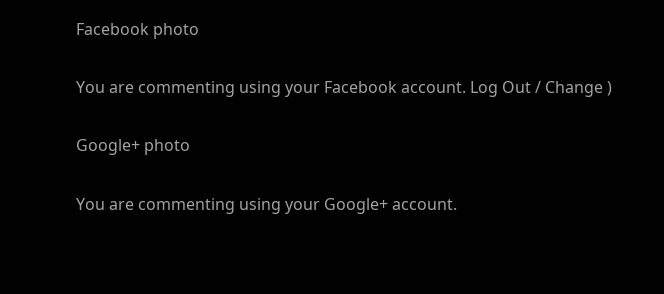Facebook photo

You are commenting using your Facebook account. Log Out / Change )

Google+ photo

You are commenting using your Google+ account.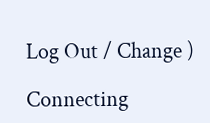Log Out / Change )

Connecting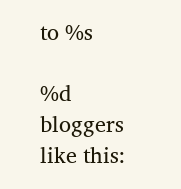to %s

%d bloggers like this: